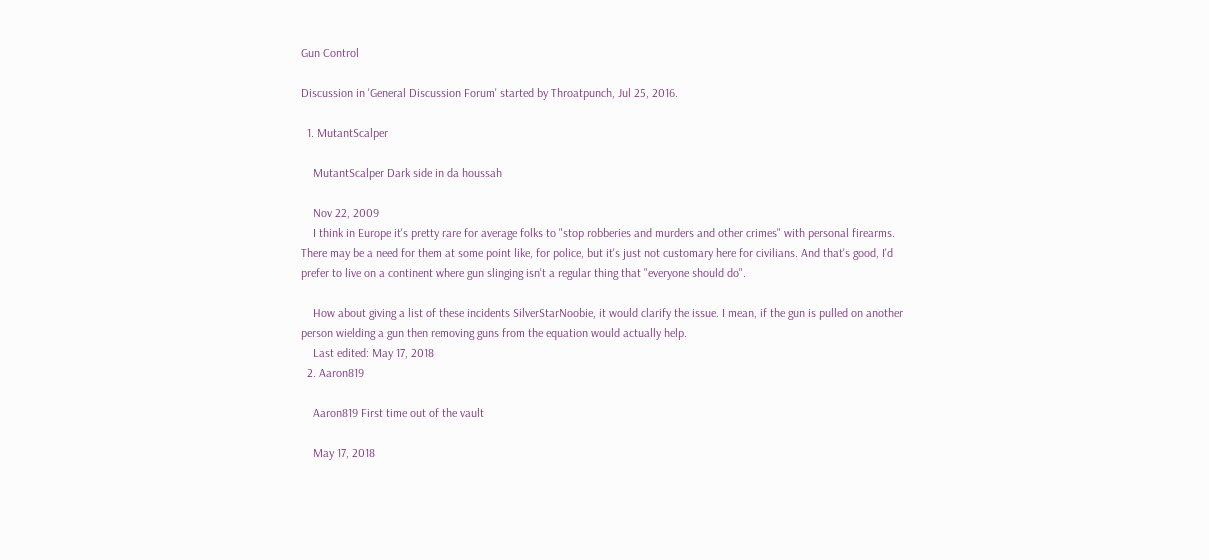Gun Control

Discussion in 'General Discussion Forum' started by Throatpunch, Jul 25, 2016.

  1. MutantScalper

    MutantScalper Dark side in da houssah

    Nov 22, 2009
    I think in Europe it's pretty rare for average folks to "stop robberies and murders and other crimes" with personal firearms. There may be a need for them at some point like, for police, but it's just not customary here for civilians. And that's good, I'd prefer to live on a continent where gun slinging isn't a regular thing that "everyone should do".

    How about giving a list of these incidents SilverStarNoobie, it would clarify the issue. I mean, if the gun is pulled on another person wielding a gun then removing guns from the equation would actually help.
    Last edited: May 17, 2018
  2. Aaron819

    Aaron819 First time out of the vault

    May 17, 2018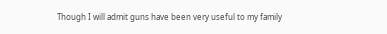Though I will admit guns have been very useful to my family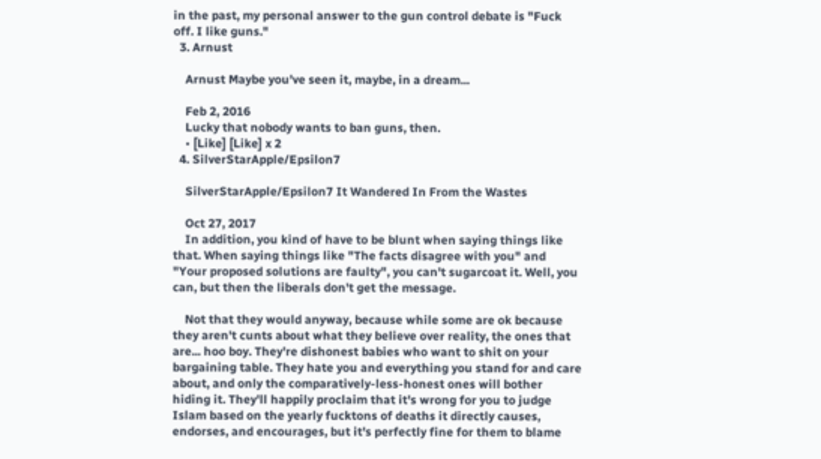in the past, my personal answer to the gun control debate is "Fuck off. I like guns."
  3. Arnust

    Arnust Maybe you've seen it, maybe, in a dream...

    Feb 2, 2016
    Lucky that nobody wants to ban guns, then.
    • [Like] [Like] x 2
  4. SilverStarApple/Epsilon7

    SilverStarApple/Epsilon7 It Wandered In From the Wastes

    Oct 27, 2017
    In addition, you kind of have to be blunt when saying things like that. When saying things like "The facts disagree with you" and "Your proposed solutions are faulty", you can't sugarcoat it. Well, you can, but then the liberals don't get the message.

    Not that they would anyway, because while some are ok because they aren't cunts about what they believe over reality, the ones that are... hoo boy. They're dishonest babies who want to shit on your bargaining table. They hate you and everything you stand for and care about, and only the comparatively-less-honest ones will bother hiding it. They'll happily proclaim that it's wrong for you to judge Islam based on the yearly fucktons of deaths it directly causes, endorses, and encourages, but it's perfectly fine for them to blame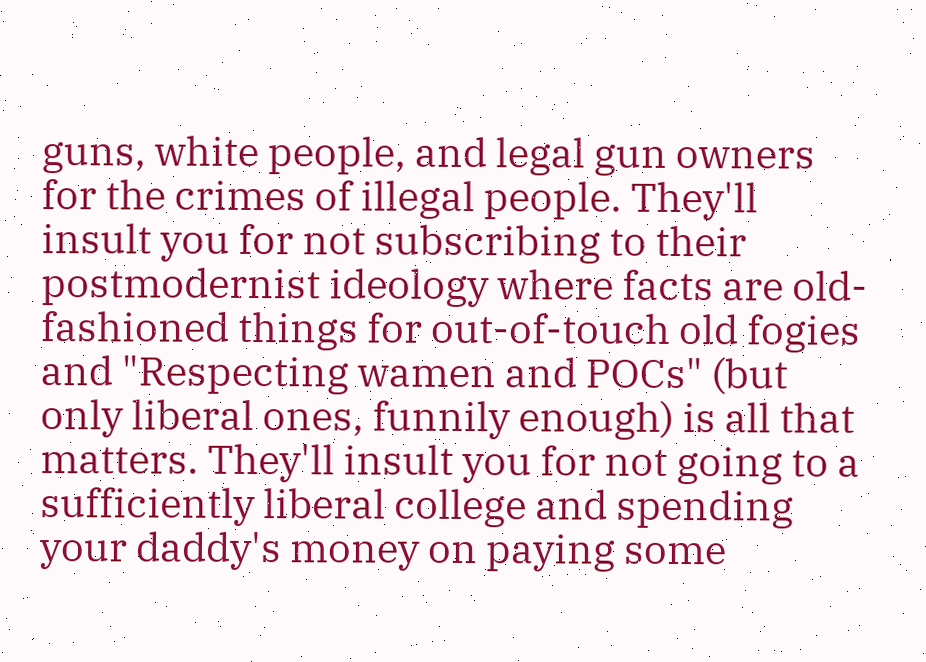guns, white people, and legal gun owners for the crimes of illegal people. They'll insult you for not subscribing to their postmodernist ideology where facts are old-fashioned things for out-of-touch old fogies and "Respecting wamen and POCs" (but only liberal ones, funnily enough) is all that matters. They'll insult you for not going to a sufficiently liberal college and spending your daddy's money on paying some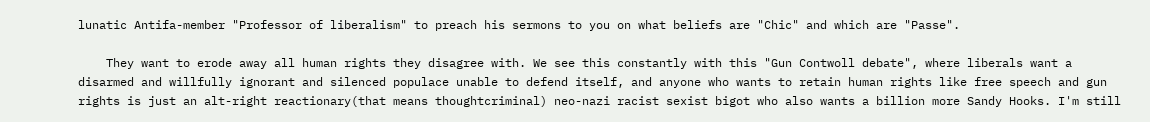lunatic Antifa-member "Professor of liberalism" to preach his sermons to you on what beliefs are "Chic" and which are "Passe".

    They want to erode away all human rights they disagree with. We see this constantly with this "Gun Contwoll debate", where liberals want a disarmed and willfully ignorant and silenced populace unable to defend itself, and anyone who wants to retain human rights like free speech and gun rights is just an alt-right reactionary(that means thoughtcriminal) neo-nazi racist sexist bigot who also wants a billion more Sandy Hooks. I'm still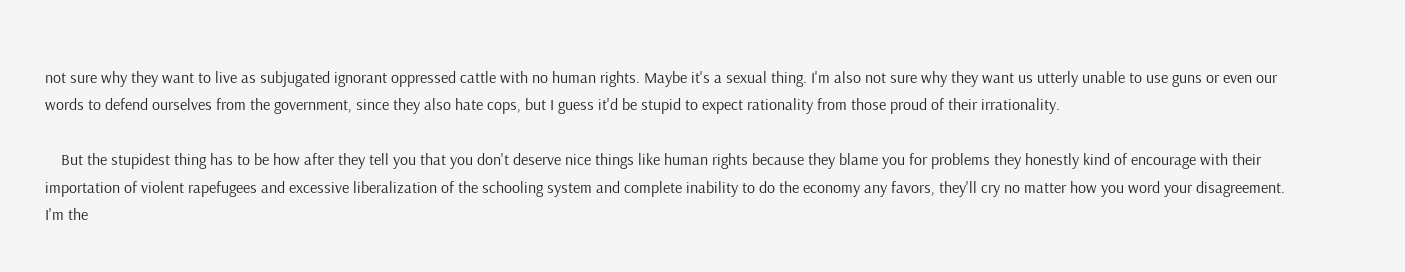not sure why they want to live as subjugated ignorant oppressed cattle with no human rights. Maybe it's a sexual thing. I'm also not sure why they want us utterly unable to use guns or even our words to defend ourselves from the government, since they also hate cops, but I guess it'd be stupid to expect rationality from those proud of their irrationality.

    But the stupidest thing has to be how after they tell you that you don't deserve nice things like human rights because they blame you for problems they honestly kind of encourage with their importation of violent rapefugees and excessive liberalization of the schooling system and complete inability to do the economy any favors, they'll cry no matter how you word your disagreement. I'm the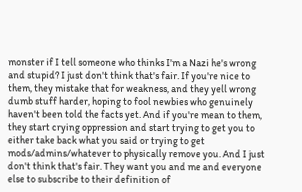monster if I tell someone who thinks I'm a Nazi he's wrong and stupid? I just don't think that's fair. If you're nice to them, they mistake that for weakness, and they yell wrong dumb stuff harder, hoping to fool newbies who genuinely haven't been told the facts yet. And if you're mean to them, they start crying oppression and start trying to get you to either take back what you said or trying to get mods/admins/whatever to physically remove you. And I just don't think that's fair. They want you and me and everyone else to subscribe to their definition of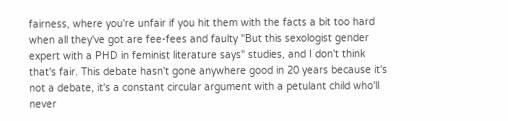fairness, where you're unfair if you hit them with the facts a bit too hard when all they've got are fee-fees and faulty "But this sexologist gender expert with a PHD in feminist literature says" studies, and I don't think that's fair. This debate hasn't gone anywhere good in 20 years because it's not a debate, it's a constant circular argument with a petulant child who'll never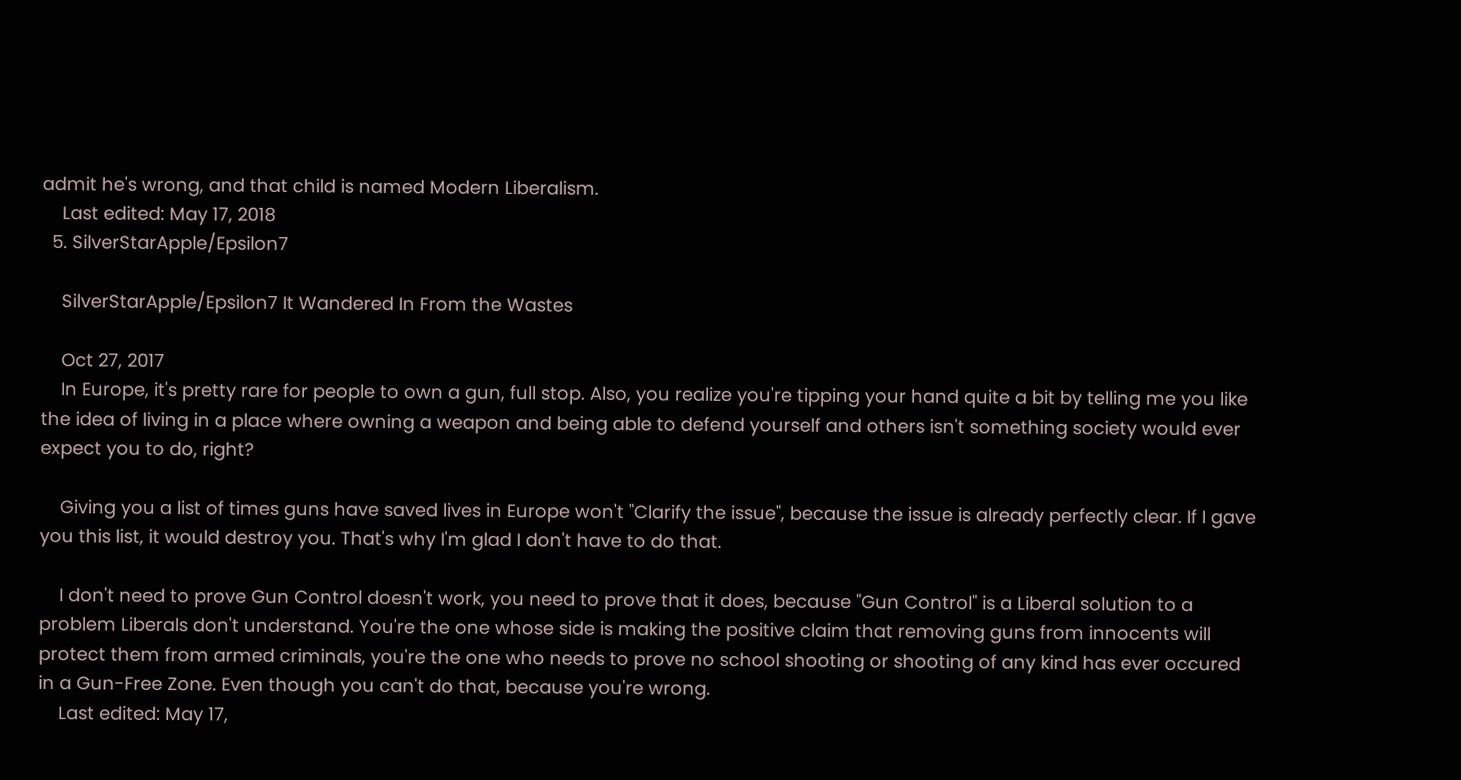admit he's wrong, and that child is named Modern Liberalism.
    Last edited: May 17, 2018
  5. SilverStarApple/Epsilon7

    SilverStarApple/Epsilon7 It Wandered In From the Wastes

    Oct 27, 2017
    In Europe, it's pretty rare for people to own a gun, full stop. Also, you realize you're tipping your hand quite a bit by telling me you like the idea of living in a place where owning a weapon and being able to defend yourself and others isn't something society would ever expect you to do, right?

    Giving you a list of times guns have saved lives in Europe won't "Clarify the issue", because the issue is already perfectly clear. If I gave you this list, it would destroy you. That's why I'm glad I don't have to do that.

    I don't need to prove Gun Control doesn't work, you need to prove that it does, because "Gun Control" is a Liberal solution to a problem Liberals don't understand. You're the one whose side is making the positive claim that removing guns from innocents will protect them from armed criminals, you're the one who needs to prove no school shooting or shooting of any kind has ever occured in a Gun-Free Zone. Even though you can't do that, because you're wrong.
    Last edited: May 17,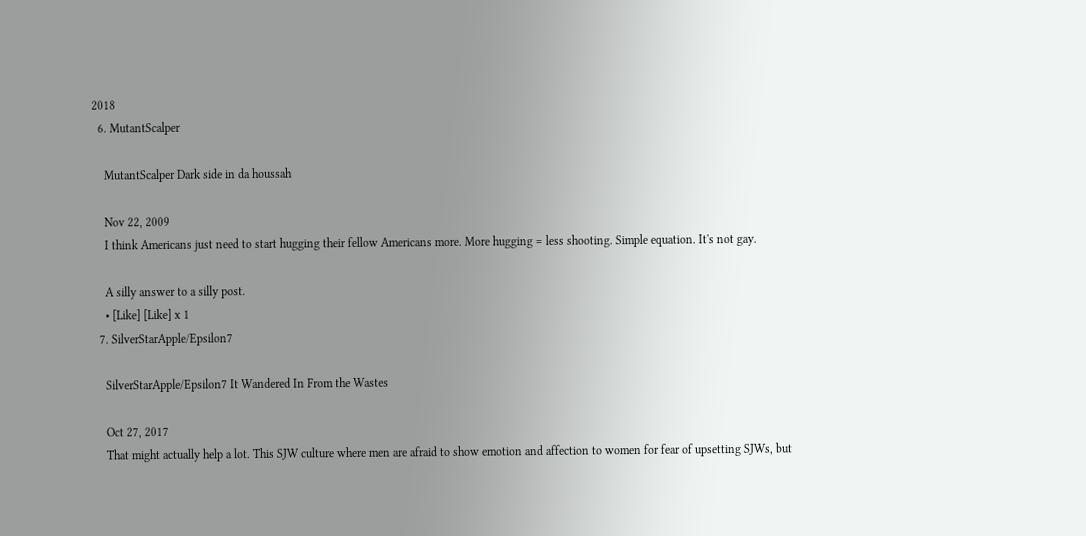2018
  6. MutantScalper

    MutantScalper Dark side in da houssah

    Nov 22, 2009
    I think Americans just need to start hugging their fellow Americans more. More hugging = less shooting. Simple equation. It's not gay.

    A silly answer to a silly post.
    • [Like] [Like] x 1
  7. SilverStarApple/Epsilon7

    SilverStarApple/Epsilon7 It Wandered In From the Wastes

    Oct 27, 2017
    That might actually help a lot. This SJW culture where men are afraid to show emotion and affection to women for fear of upsetting SJWs, but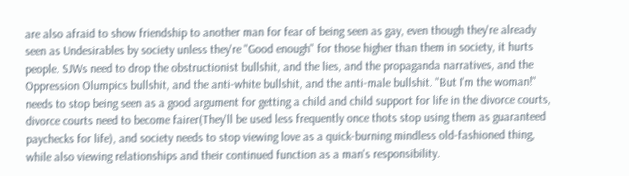are also afraid to show friendship to another man for fear of being seen as gay, even though they're already seen as Undesirables by society unless they're "Good enough" for those higher than them in society, it hurts people. SJWs need to drop the obstructionist bullshit, and the lies, and the propaganda narratives, and the Oppression Olumpics bullshit, and the anti-white bullshit, and the anti-male bullshit. "But I'm the woman!" needs to stop being seen as a good argument for getting a child and child support for life in the divorce courts, divorce courts need to become fairer(They'll be used less frequently once thots stop using them as guaranteed paychecks for life), and society needs to stop viewing love as a quick-burning mindless old-fashioned thing, while also viewing relationships and their continued function as a man's responsibility.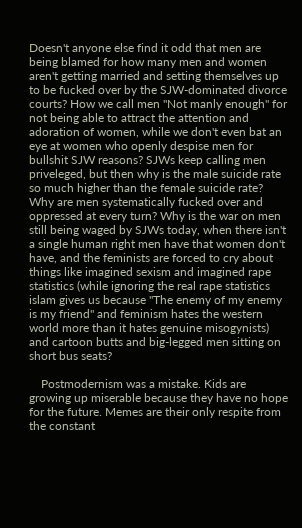Doesn't anyone else find it odd that men are being blamed for how many men and women aren't getting married and setting themselves up to be fucked over by the SJW-dominated divorce courts? How we call men "Not manly enough" for not being able to attract the attention and adoration of women, while we don't even bat an eye at women who openly despise men for bullshit SJW reasons? SJWs keep calling men priveleged, but then why is the male suicide rate so much higher than the female suicide rate? Why are men systematically fucked over and oppressed at every turn? Why is the war on men still being waged by SJWs today, when there isn't a single human right men have that women don't have, and the feminists are forced to cry about things like imagined sexism and imagined rape statistics (while ignoring the real rape statistics islam gives us because "The enemy of my enemy is my friend" and feminism hates the western world more than it hates genuine misogynists) and cartoon butts and big-legged men sitting on short bus seats?

    Postmodernism was a mistake. Kids are growing up miserable because they have no hope for the future. Memes are their only respite from the constant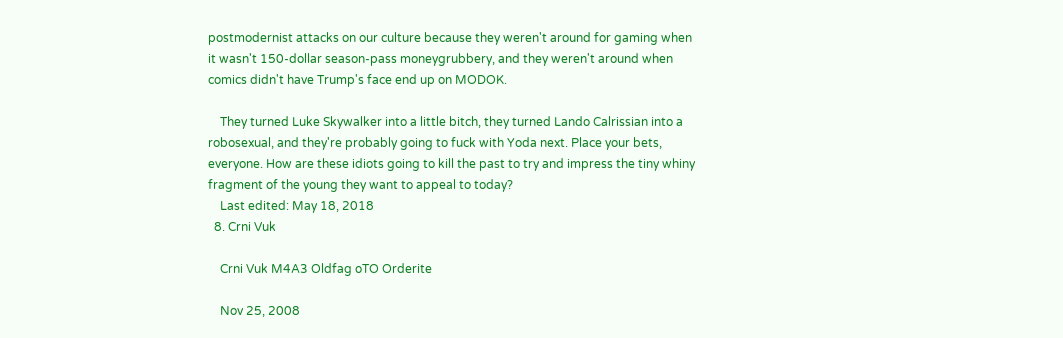postmodernist attacks on our culture because they weren't around for gaming when it wasn't 150-dollar season-pass moneygrubbery, and they weren't around when comics didn't have Trump's face end up on MODOK.

    They turned Luke Skywalker into a little bitch, they turned Lando Calrissian into a robosexual, and they're probably going to fuck with Yoda next. Place your bets, everyone. How are these idiots going to kill the past to try and impress the tiny whiny fragment of the young they want to appeal to today?
    Last edited: May 18, 2018
  8. Crni Vuk

    Crni Vuk M4A3 Oldfag oTO Orderite

    Nov 25, 2008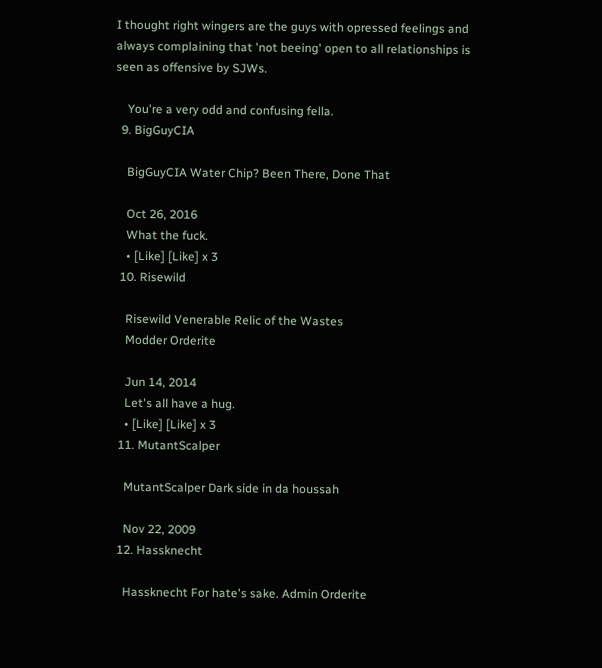I thought right wingers are the guys with opressed feelings and always complaining that 'not beeing' open to all relationships is seen as offensive by SJWs.

    You're a very odd and confusing fella.
  9. BigGuyCIA

    BigGuyCIA Water Chip? Been There, Done That

    Oct 26, 2016
    What the fuck.
    • [Like] [Like] x 3
  10. Risewild

    Risewild Venerable Relic of the Wastes
    Modder Orderite

    Jun 14, 2014
    Let's all have a hug.
    • [Like] [Like] x 3
  11. MutantScalper

    MutantScalper Dark side in da houssah

    Nov 22, 2009
  12. Hassknecht

    Hassknecht For hate's sake. Admin Orderite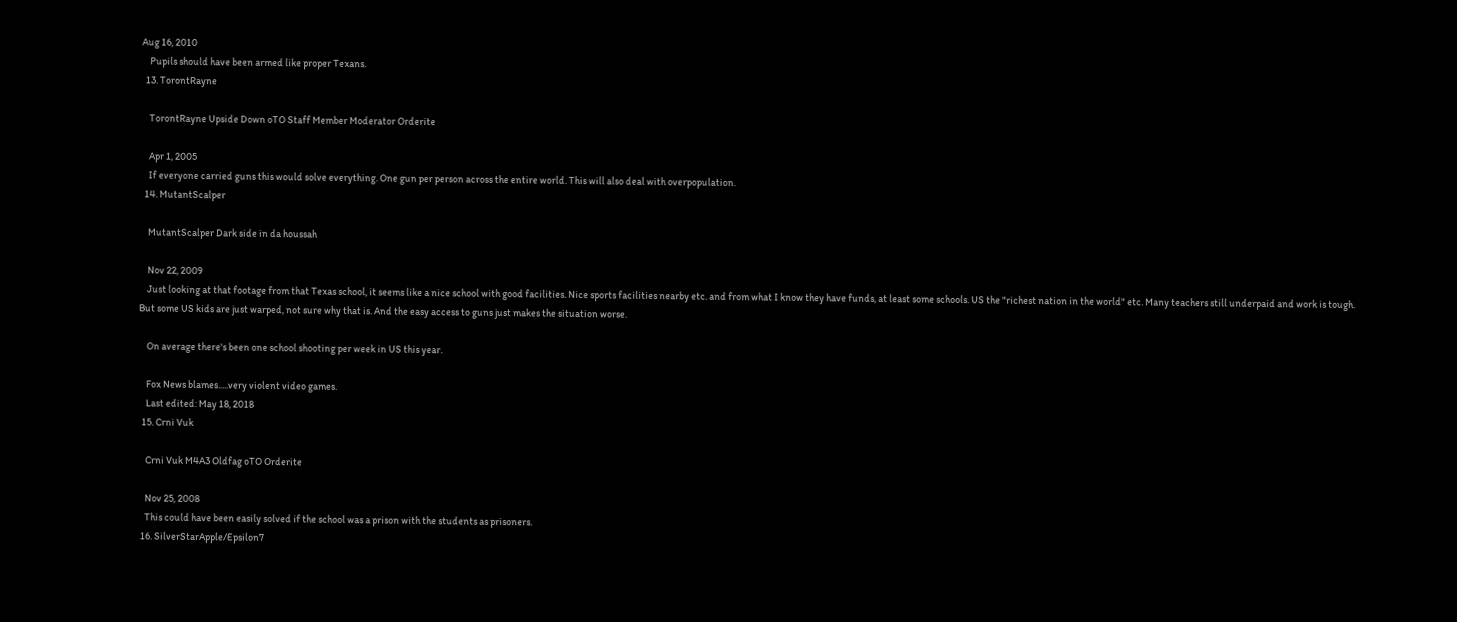Aug 16, 2010
    Pupils should have been armed like proper Texans.
  13. TorontRayne

    TorontRayne Upside Down oTO Staff Member Moderator Orderite

    Apr 1, 2005
    If everyone carried guns this would solve everything. One gun per person across the entire world. This will also deal with overpopulation.
  14. MutantScalper

    MutantScalper Dark side in da houssah

    Nov 22, 2009
    Just looking at that footage from that Texas school, it seems like a nice school with good facilities. Nice sports facilities nearby etc. and from what I know they have funds, at least some schools. US the "richest nation in the world" etc. Many teachers still underpaid and work is tough. But some US kids are just warped, not sure why that is. And the easy access to guns just makes the situation worse.

    On average there's been one school shooting per week in US this year.

    Fox News blames.....very violent video games.
    Last edited: May 18, 2018
  15. Crni Vuk

    Crni Vuk M4A3 Oldfag oTO Orderite

    Nov 25, 2008
    This could have been easily solved if the school was a prison with the students as prisoners.
  16. SilverStarApple/Epsilon7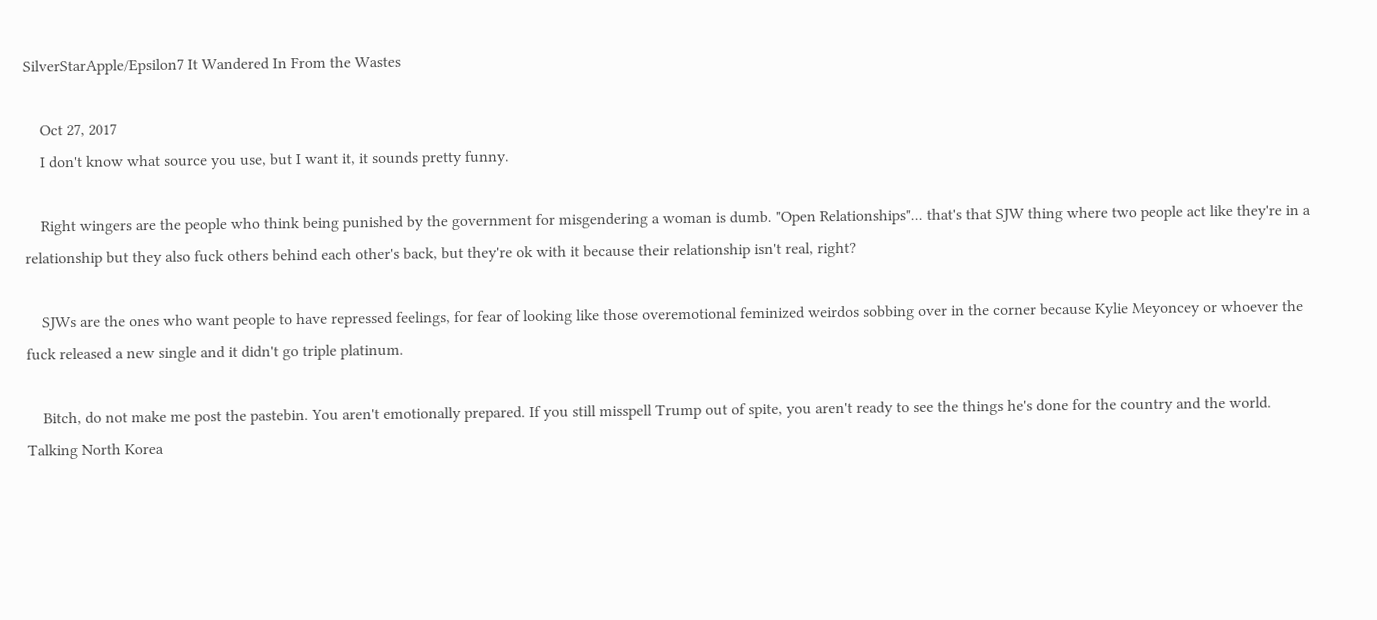SilverStarApple/Epsilon7 It Wandered In From the Wastes

    Oct 27, 2017
    I don't know what source you use, but I want it, it sounds pretty funny.

    Right wingers are the people who think being punished by the government for misgendering a woman is dumb. "Open Relationships"... that's that SJW thing where two people act like they're in a relationship but they also fuck others behind each other's back, but they're ok with it because their relationship isn't real, right?

    SJWs are the ones who want people to have repressed feelings, for fear of looking like those overemotional feminized weirdos sobbing over in the corner because Kylie Meyoncey or whoever the fuck released a new single and it didn't go triple platinum.

    Bitch, do not make me post the pastebin. You aren't emotionally prepared. If you still misspell Trump out of spite, you aren't ready to see the things he's done for the country and the world. Talking North Korea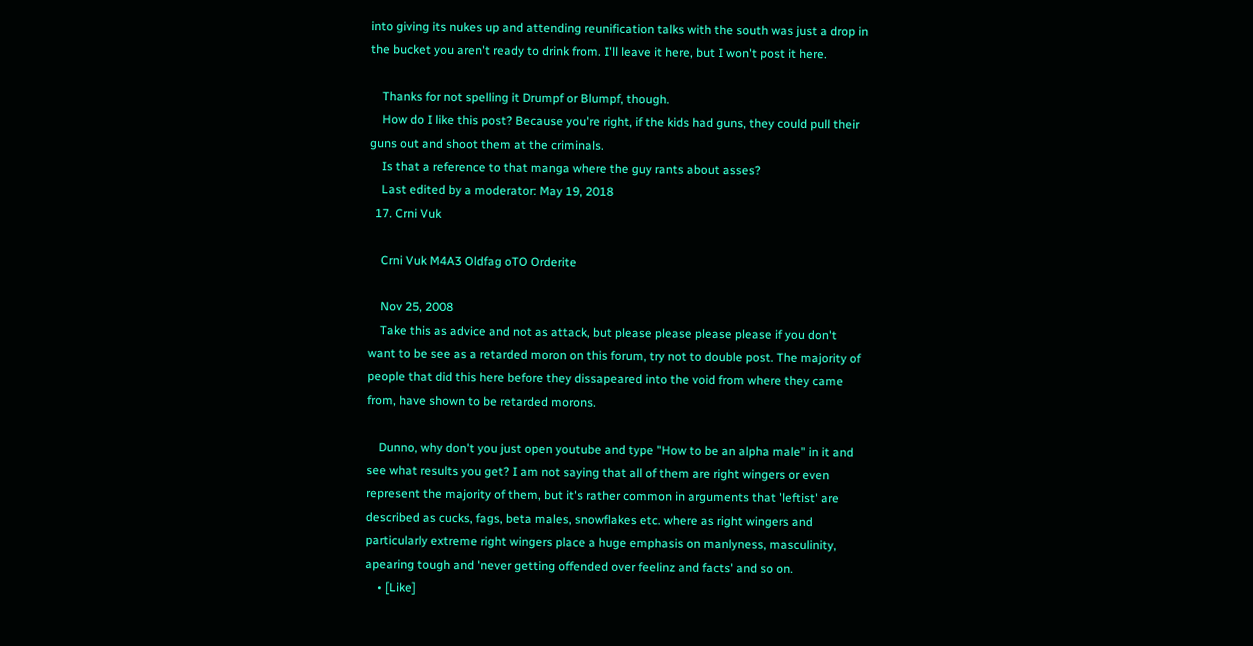into giving its nukes up and attending reunification talks with the south was just a drop in the bucket you aren't ready to drink from. I'll leave it here, but I won't post it here.

    Thanks for not spelling it Drumpf or Blumpf, though.
    How do I like this post? Because you're right, if the kids had guns, they could pull their guns out and shoot them at the criminals.
    Is that a reference to that manga where the guy rants about asses?
    Last edited by a moderator: May 19, 2018
  17. Crni Vuk

    Crni Vuk M4A3 Oldfag oTO Orderite

    Nov 25, 2008
    Take this as advice and not as attack, but please please please please if you don't want to be see as a retarded moron on this forum, try not to double post. The majority of people that did this here before they dissapeared into the void from where they came from, have shown to be retarded morons.

    Dunno, why don't you just open youtube and type "How to be an alpha male" in it and see what results you get? I am not saying that all of them are right wingers or even represent the majority of them, but it's rather common in arguments that 'leftist' are described as cucks, fags, beta males, snowflakes etc. where as right wingers and particularly extreme right wingers place a huge emphasis on manlyness, masculinity, apearing tough and 'never getting offended over feelinz and facts' and so on.
    • [Like]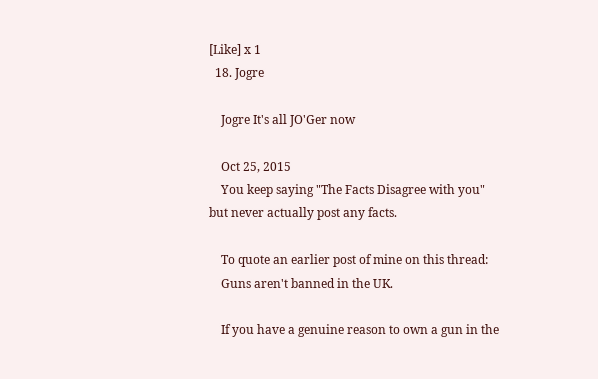[Like] x 1
  18. Jogre

    Jogre It's all JO'Ger now

    Oct 25, 2015
    You keep saying "The Facts Disagree with you" but never actually post any facts.

    To quote an earlier post of mine on this thread:
    Guns aren't banned in the UK.

    If you have a genuine reason to own a gun in the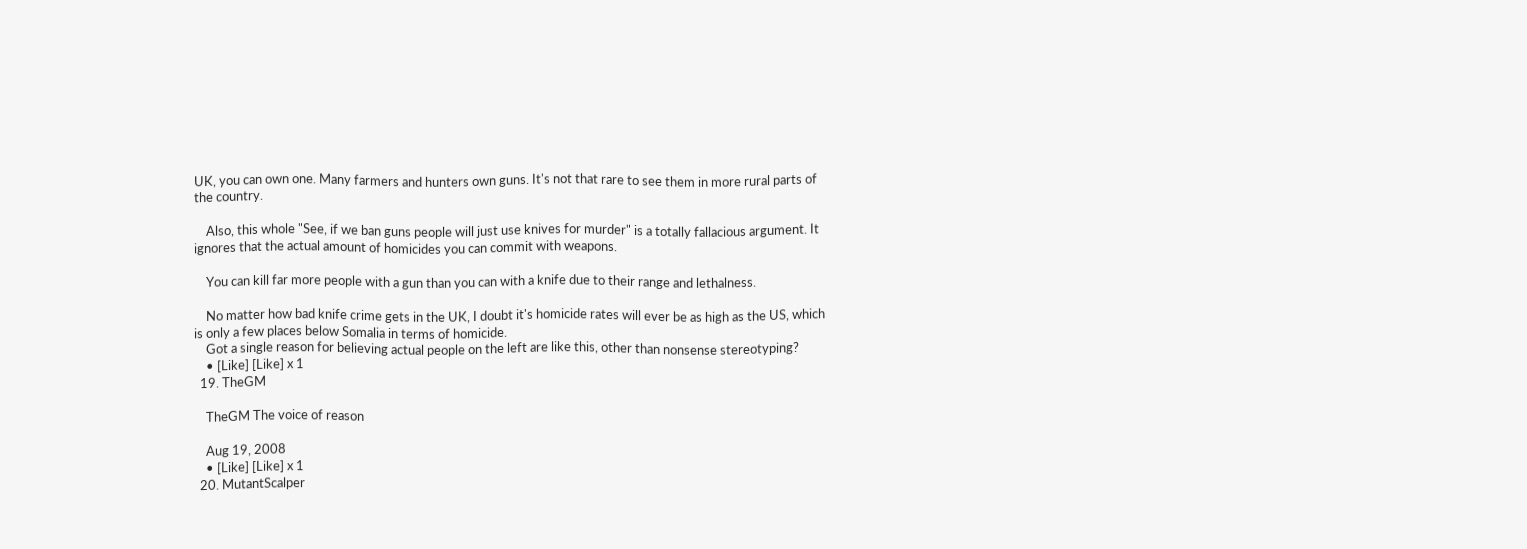UK, you can own one. Many farmers and hunters own guns. It's not that rare to see them in more rural parts of the country.

    Also, this whole "See, if we ban guns people will just use knives for murder" is a totally fallacious argument. It ignores that the actual amount of homicides you can commit with weapons.

    You can kill far more people with a gun than you can with a knife due to their range and lethalness.

    No matter how bad knife crime gets in the UK, I doubt it's homicide rates will ever be as high as the US, which is only a few places below Somalia in terms of homicide.
    Got a single reason for believing actual people on the left are like this, other than nonsense stereotyping?
    • [Like] [Like] x 1
  19. TheGM

    TheGM The voice of reason

    Aug 19, 2008
    • [Like] [Like] x 1
  20. MutantScalper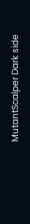MutantScalper Dark side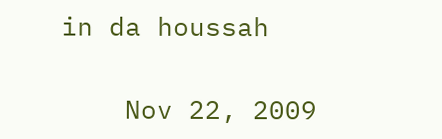in da houssah

    Nov 22, 2009